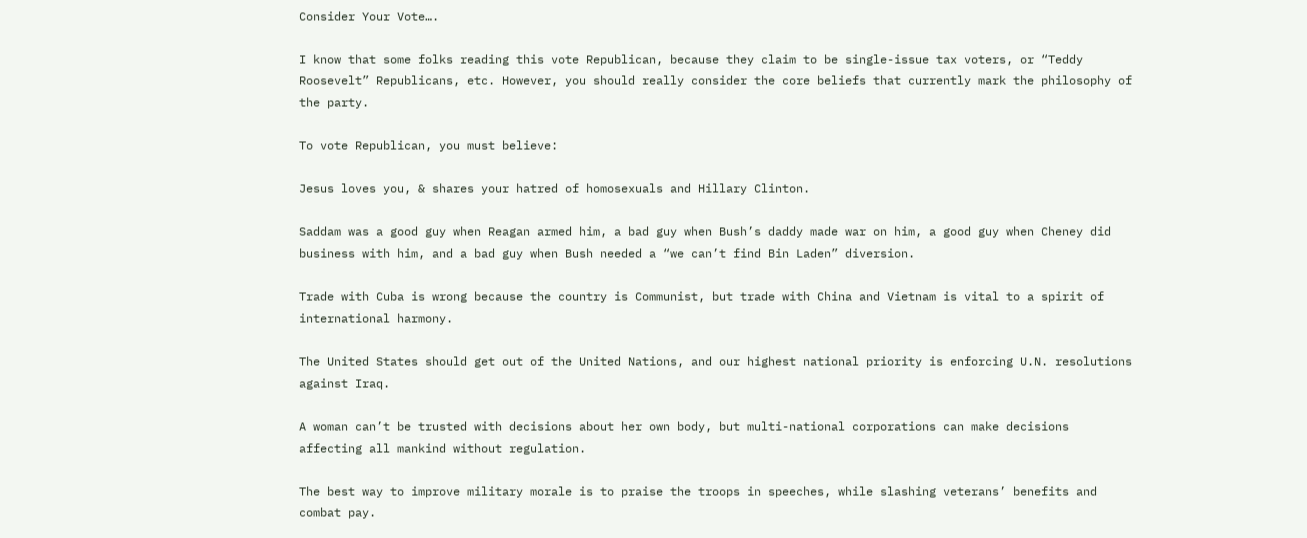Consider Your Vote….

I know that some folks reading this vote Republican, because they claim to be single-issue tax voters, or “Teddy Roosevelt” Republicans, etc. However, you should really consider the core beliefs that currently mark the philosophy of the party.

To vote Republican, you must believe:

Jesus loves you, & shares your hatred of homosexuals and Hillary Clinton.

Saddam was a good guy when Reagan armed him, a bad guy when Bush’s daddy made war on him, a good guy when Cheney did business with him, and a bad guy when Bush needed a “we can’t find Bin Laden” diversion.

Trade with Cuba is wrong because the country is Communist, but trade with China and Vietnam is vital to a spirit of international harmony.

The United States should get out of the United Nations, and our highest national priority is enforcing U.N. resolutions against Iraq.

A woman can’t be trusted with decisions about her own body, but multi-national corporations can make decisions affecting all mankind without regulation.

The best way to improve military morale is to praise the troops in speeches, while slashing veterans’ benefits and combat pay.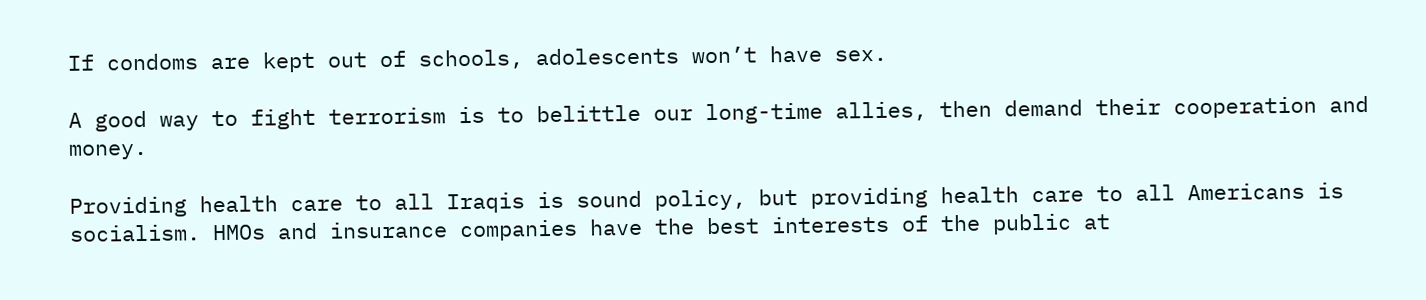If condoms are kept out of schools, adolescents won’t have sex.

A good way to fight terrorism is to belittle our long-time allies, then demand their cooperation and money.

Providing health care to all Iraqis is sound policy, but providing health care to all Americans is socialism. HMOs and insurance companies have the best interests of the public at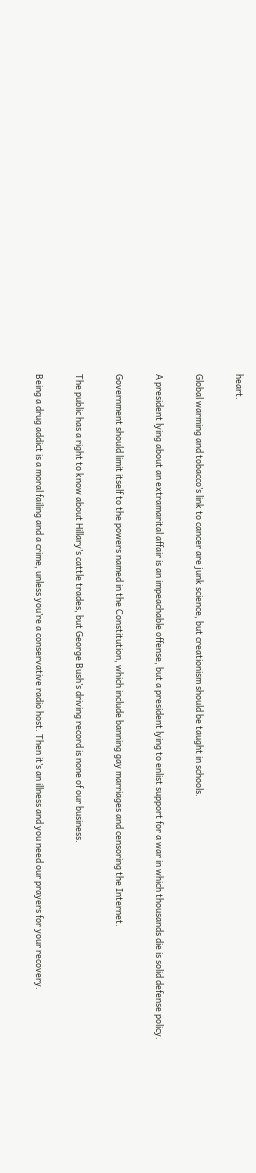heart.

Global warming and tobacco’s link to cancer are junk science, but creationism should be taught in schools.

A president lying about an extramarital affair is an impeachable offense, but a president lying to enlist support for a war in which thousands die is solid defense policy.

Government should limit itself to the powers named in the Constitution, which include banning gay marriages and censoring the Internet.

The public has a right to know about Hillary’s cattle trades, but George Bush’s driving record is none of our business.

Being a drug addict is a moral failing and a crime, unless you’re a conservative radio host. Then it’s an illness and you need our prayers for your recovery.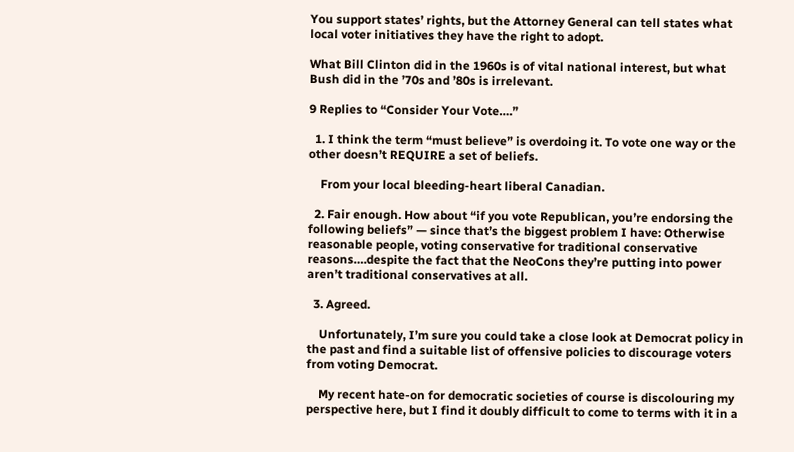You support states’ rights, but the Attorney General can tell states what local voter initiatives they have the right to adopt.

What Bill Clinton did in the 1960s is of vital national interest, but what Bush did in the ’70s and ’80s is irrelevant.

9 Replies to “Consider Your Vote….”

  1. I think the term “must believe” is overdoing it. To vote one way or the other doesn’t REQUIRE a set of beliefs.

    From your local bleeding-heart liberal Canadian.

  2. Fair enough. How about “if you vote Republican, you’re endorsing the following beliefs” — since that’s the biggest problem I have: Otherwise reasonable people, voting conservative for traditional conservative reasons….despite the fact that the NeoCons they’re putting into power aren’t traditional conservatives at all.

  3. Agreed.

    Unfortunately, I’m sure you could take a close look at Democrat policy in the past and find a suitable list of offensive policies to discourage voters from voting Democrat.

    My recent hate-on for democratic societies of course is discolouring my perspective here, but I find it doubly difficult to come to terms with it in a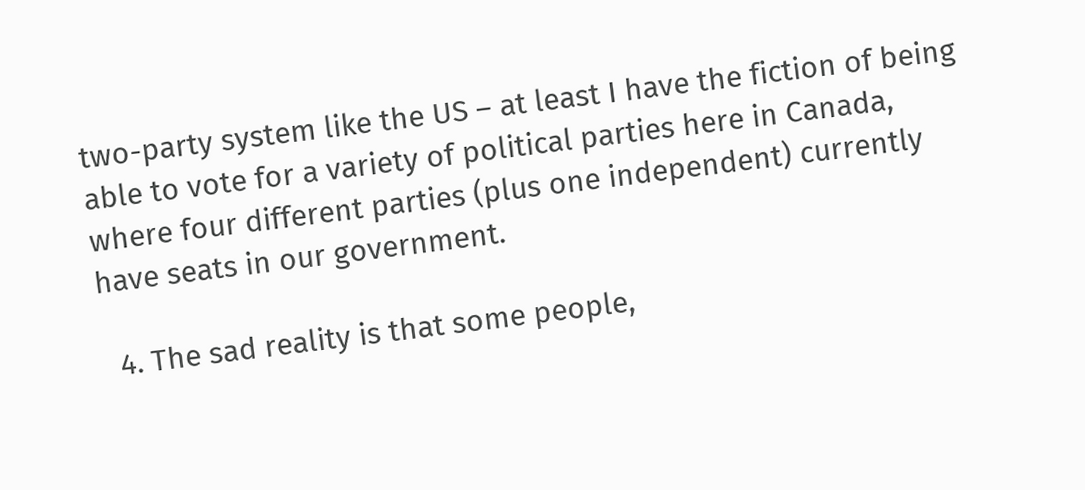two-party system like the US – at least I have the fiction of being able to vote for a variety of political parties here in Canada, where four different parties (plus one independent) currently have seats in our government.

  4. The sad reality is that some people,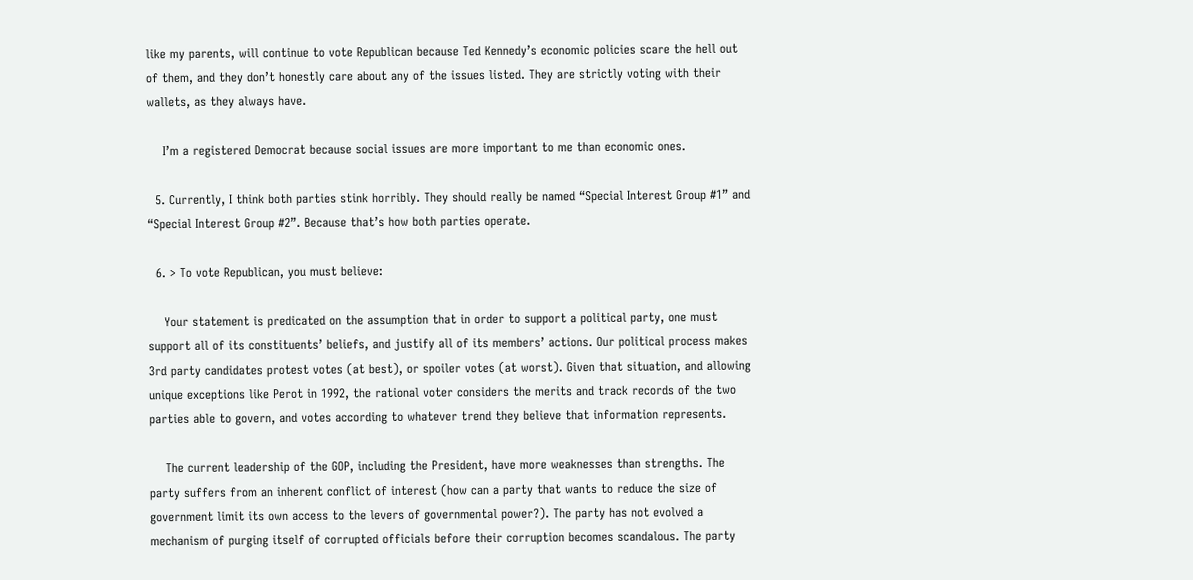like my parents, will continue to vote Republican because Ted Kennedy’s economic policies scare the hell out of them, and they don’t honestly care about any of the issues listed. They are strictly voting with their wallets, as they always have.

    I’m a registered Democrat because social issues are more important to me than economic ones.

  5. Currently, I think both parties stink horribly. They should really be named “Special Interest Group #1” and “Special Interest Group #2”. Because that’s how both parties operate.

  6. > To vote Republican, you must believe:

    Your statement is predicated on the assumption that in order to support a political party, one must support all of its constituents’ beliefs, and justify all of its members’ actions. Our political process makes 3rd party candidates protest votes (at best), or spoiler votes (at worst). Given that situation, and allowing unique exceptions like Perot in 1992, the rational voter considers the merits and track records of the two parties able to govern, and votes according to whatever trend they believe that information represents.

    The current leadership of the GOP, including the President, have more weaknesses than strengths. The party suffers from an inherent conflict of interest (how can a party that wants to reduce the size of government limit its own access to the levers of governmental power?). The party has not evolved a mechanism of purging itself of corrupted officials before their corruption becomes scandalous. The party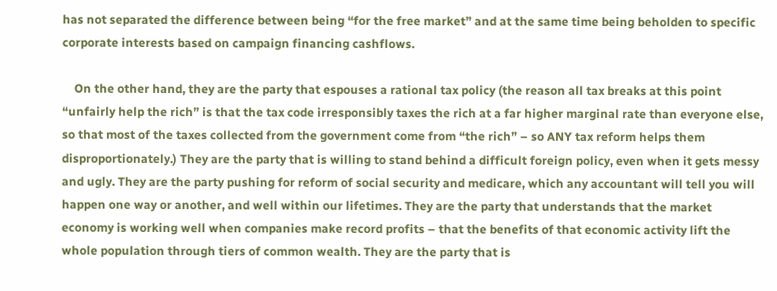has not separated the difference between being “for the free market” and at the same time being beholden to specific corporate interests based on campaign financing cashflows.

    On the other hand, they are the party that espouses a rational tax policy (the reason all tax breaks at this point “unfairly help the rich” is that the tax code irresponsibly taxes the rich at a far higher marginal rate than everyone else, so that most of the taxes collected from the government come from “the rich” – so ANY tax reform helps them disproportionately.) They are the party that is willing to stand behind a difficult foreign policy, even when it gets messy and ugly. They are the party pushing for reform of social security and medicare, which any accountant will tell you will happen one way or another, and well within our lifetimes. They are the party that understands that the market economy is working well when companies make record profits – that the benefits of that economic activity lift the whole population through tiers of common wealth. They are the party that is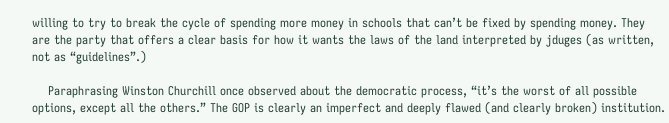willing to try to break the cycle of spending more money in schools that can’t be fixed by spending money. They are the party that offers a clear basis for how it wants the laws of the land interpreted by jduges (as written, not as “guidelines”.)

    Paraphrasing Winston Churchill once observed about the democratic process, “it’s the worst of all possible options, except all the others.” The GOP is clearly an imperfect and deeply flawed (and clearly broken) institution.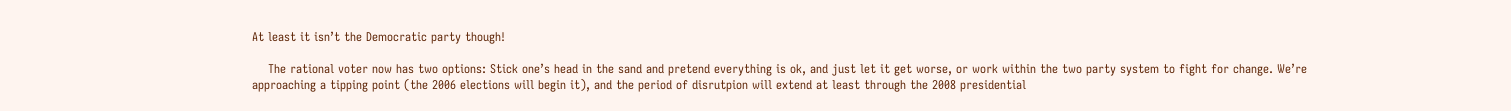At least it isn’t the Democratic party though!

    The rational voter now has two options: Stick one’s head in the sand and pretend everything is ok, and just let it get worse, or work within the two party system to fight for change. We’re approaching a tipping point (the 2006 elections will begin it), and the period of disrutpion will extend at least through the 2008 presidential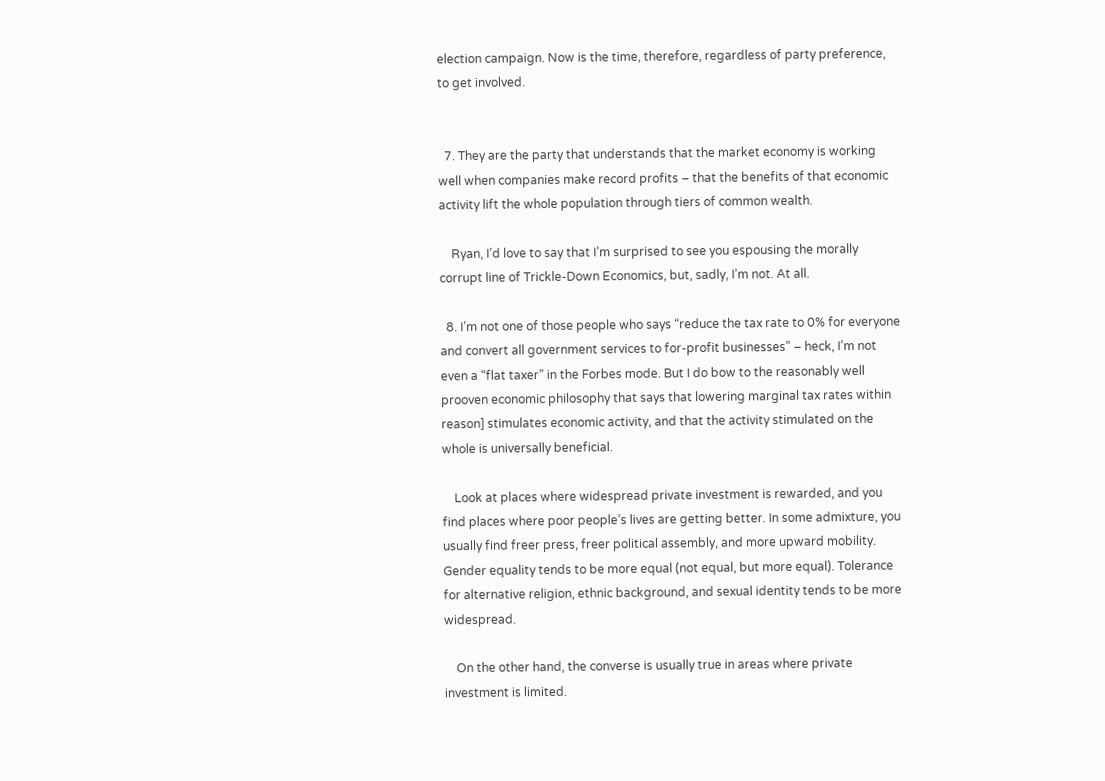election campaign. Now is the time, therefore, regardless of party preference, to get involved.


  7. They are the party that understands that the market economy is working well when companies make record profits – that the benefits of that economic activity lift the whole population through tiers of common wealth.

    Ryan, I’d love to say that I’m surprised to see you espousing the morally corrupt line of Trickle-Down Economics, but, sadly, I’m not. At all.

  8. I’m not one of those people who says “reduce the tax rate to 0% for everyone and convert all government services to for-profit businesses” – heck, I’m not even a “flat taxer” in the Forbes mode. But I do bow to the reasonably well prooven economic philosophy that says that lowering marginal tax rates within reason] stimulates economic activity, and that the activity stimulated on the whole is universally beneficial.

    Look at places where widespread private investment is rewarded, and you find places where poor people’s lives are getting better. In some admixture, you usually find freer press, freer political assembly, and more upward mobility. Gender equality tends to be more equal (not equal, but more equal). Tolerance for alternative religion, ethnic background, and sexual identity tends to be more widespread.

    On the other hand, the converse is usually true in areas where private investment is limited.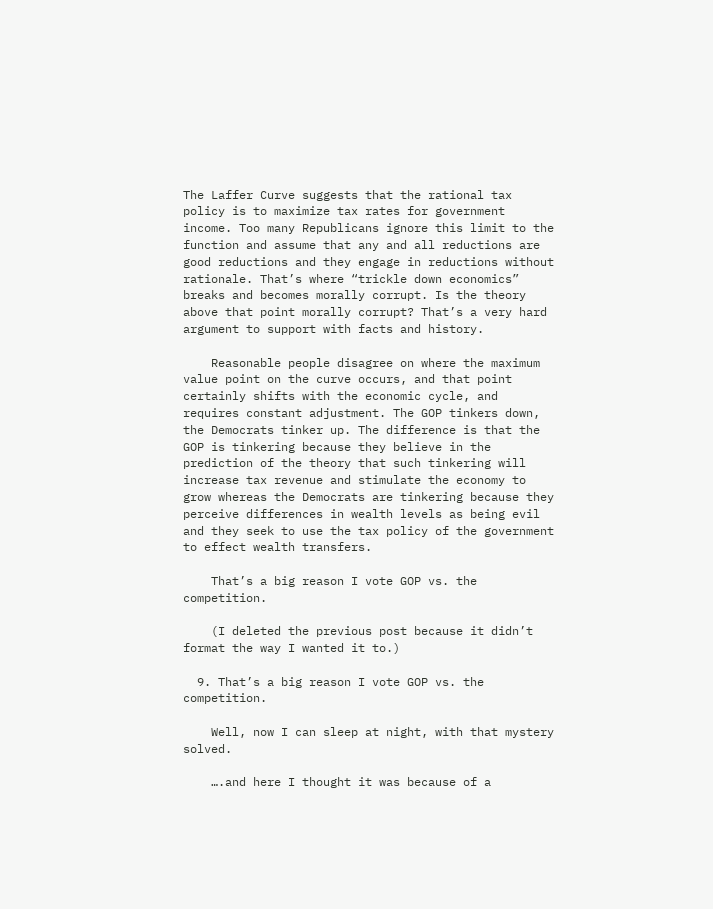The Laffer Curve suggests that the rational tax policy is to maximize tax rates for government income. Too many Republicans ignore this limit to the function and assume that any and all reductions are good reductions and they engage in reductions without rationale. That’s where “trickle down economics” breaks and becomes morally corrupt. Is the theory above that point morally corrupt? That’s a very hard argument to support with facts and history.

    Reasonable people disagree on where the maximum value point on the curve occurs, and that point certainly shifts with the economic cycle, and requires constant adjustment. The GOP tinkers down, the Democrats tinker up. The difference is that the GOP is tinkering because they believe in the prediction of the theory that such tinkering will increase tax revenue and stimulate the economy to grow whereas the Democrats are tinkering because they perceive differences in wealth levels as being evil and they seek to use the tax policy of the government to effect wealth transfers.

    That’s a big reason I vote GOP vs. the competition.

    (I deleted the previous post because it didn’t format the way I wanted it to.)

  9. That’s a big reason I vote GOP vs. the competition.

    Well, now I can sleep at night, with that mystery solved.

    ….and here I thought it was because of a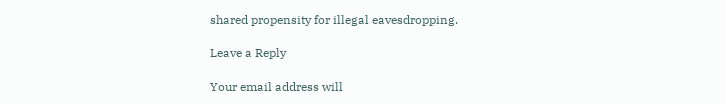shared propensity for illegal eavesdropping.

Leave a Reply

Your email address will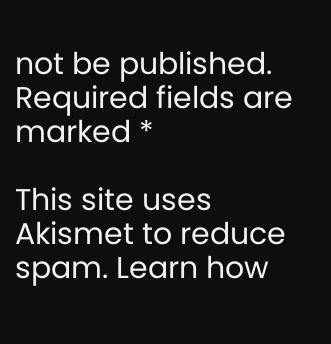not be published. Required fields are marked *

This site uses Akismet to reduce spam. Learn how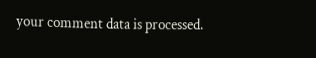your comment data is processed.